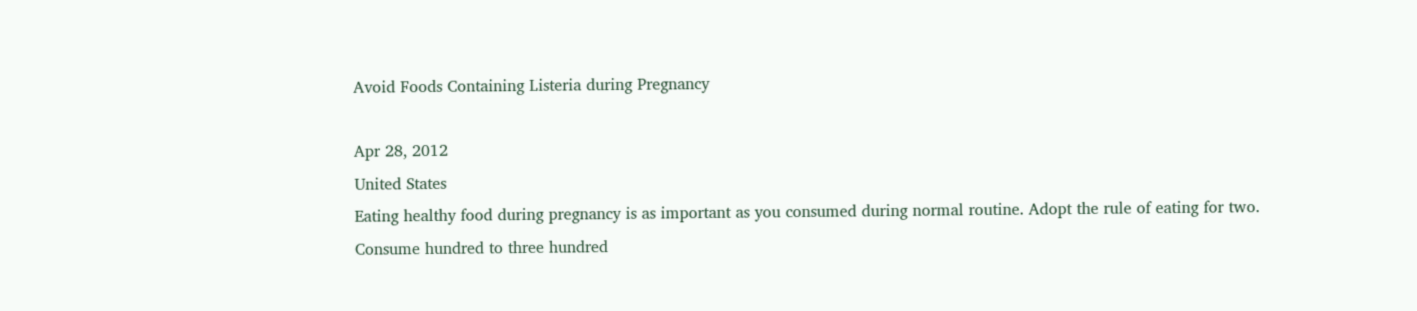Avoid Foods Containing Listeria during Pregnancy

Apr 28, 2012
United States
Eating healthy food during pregnancy is as important as you consumed during normal routine. Adopt the rule of eating for two. Consume hundred to three hundred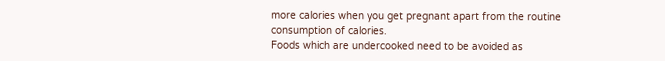more calories when you get pregnant apart from the routine consumption of calories.
Foods which are undercooked need to be avoided as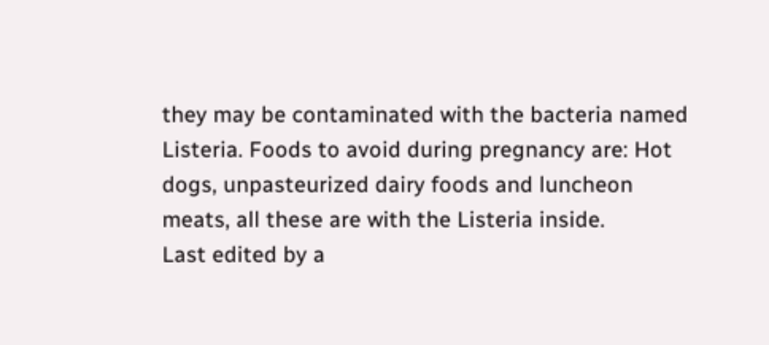they may be contaminated with the bacteria named Listeria. Foods to avoid during pregnancy are: Hot dogs, unpasteurized dairy foods and luncheon meats, all these are with the Listeria inside.
Last edited by a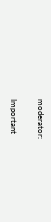moderator:

Important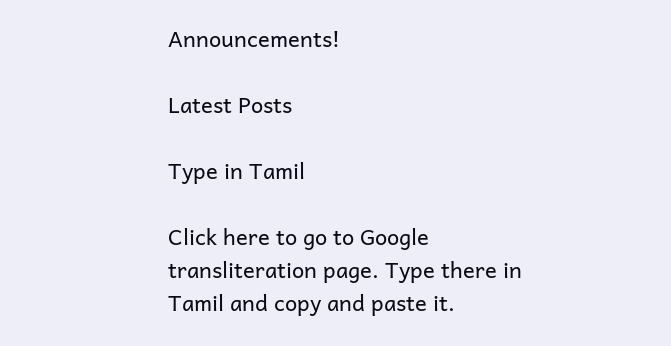Announcements!

Latest Posts

Type in Tamil

Click here to go to Google transliteration page. Type there in Tamil and copy and paste it.